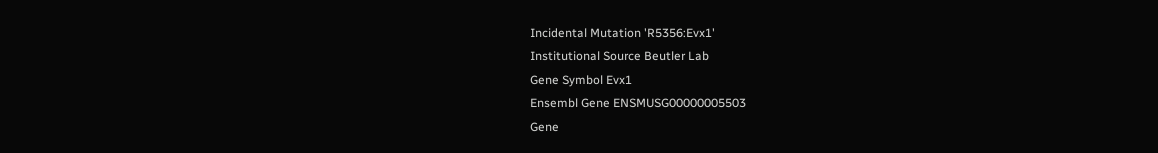Incidental Mutation 'R5356:Evx1'
Institutional Source Beutler Lab
Gene Symbol Evx1
Ensembl Gene ENSMUSG00000005503
Gene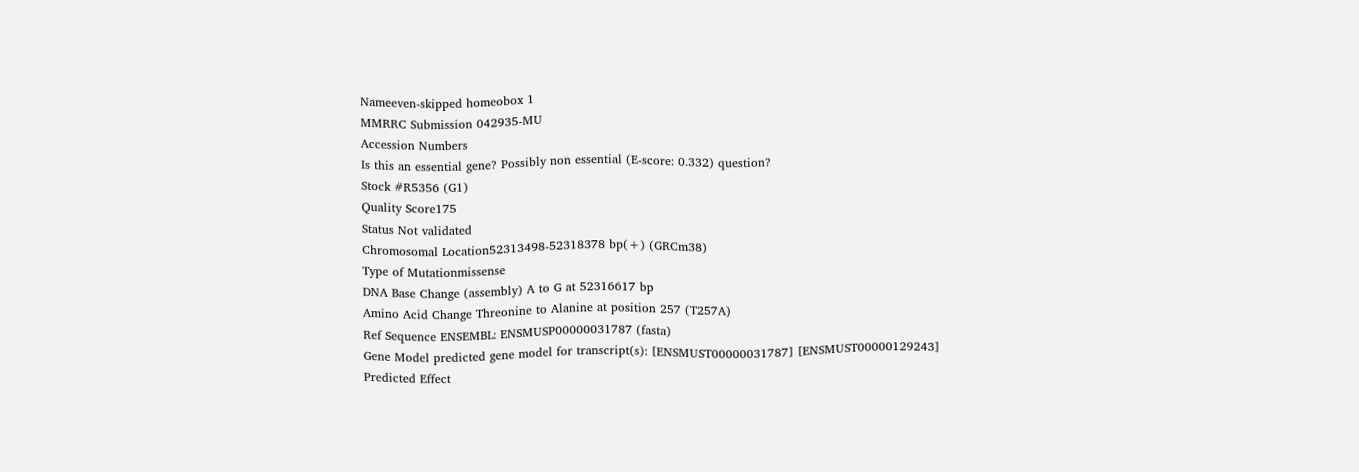Nameeven-skipped homeobox 1
MMRRC Submission 042935-MU
Accession Numbers
Is this an essential gene? Possibly non essential (E-score: 0.332) question?
Stock #R5356 (G1)
Quality Score175
Status Not validated
Chromosomal Location52313498-52318378 bp(+) (GRCm38)
Type of Mutationmissense
DNA Base Change (assembly) A to G at 52316617 bp
Amino Acid Change Threonine to Alanine at position 257 (T257A)
Ref Sequence ENSEMBL: ENSMUSP00000031787 (fasta)
Gene Model predicted gene model for transcript(s): [ENSMUST00000031787] [ENSMUST00000129243]
Predicted Effect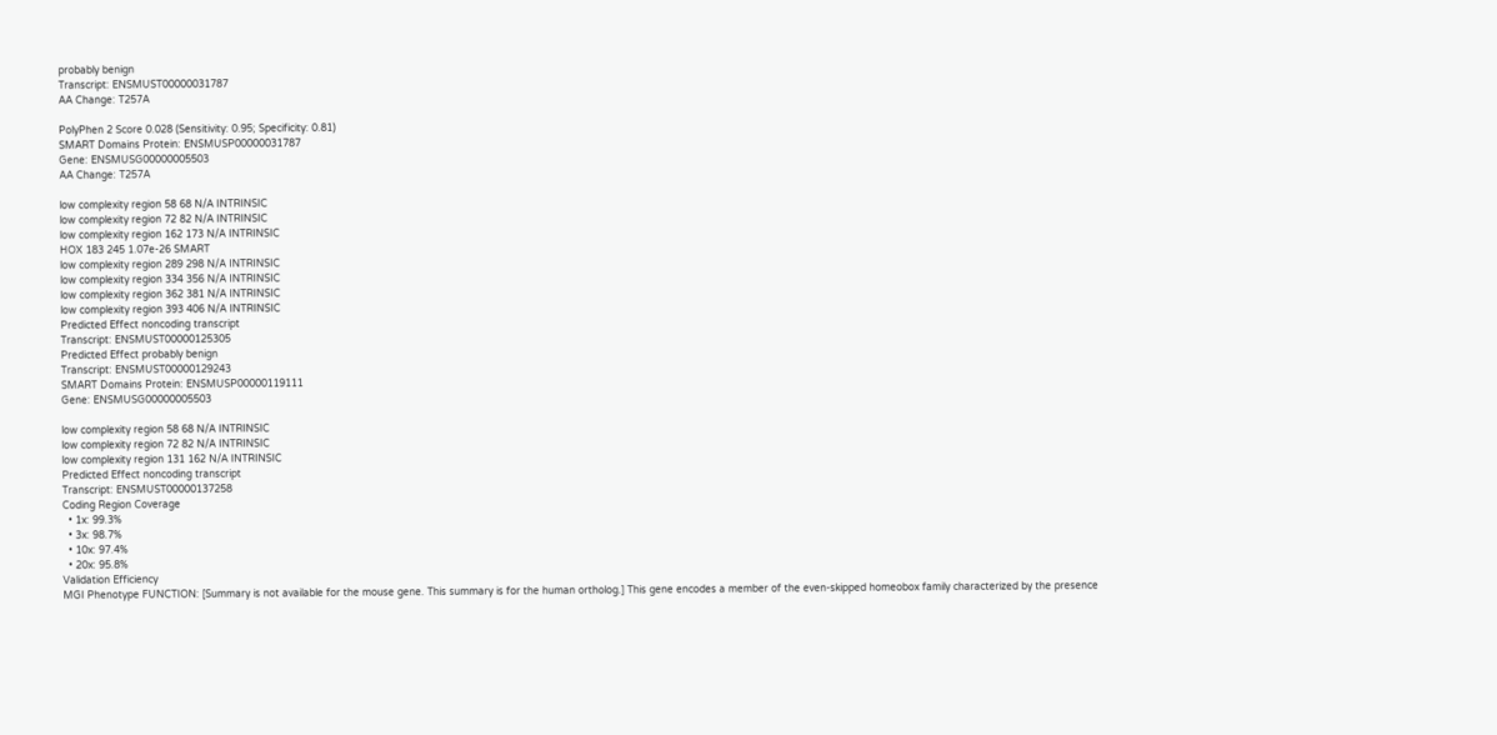probably benign
Transcript: ENSMUST00000031787
AA Change: T257A

PolyPhen 2 Score 0.028 (Sensitivity: 0.95; Specificity: 0.81)
SMART Domains Protein: ENSMUSP00000031787
Gene: ENSMUSG00000005503
AA Change: T257A

low complexity region 58 68 N/A INTRINSIC
low complexity region 72 82 N/A INTRINSIC
low complexity region 162 173 N/A INTRINSIC
HOX 183 245 1.07e-26 SMART
low complexity region 289 298 N/A INTRINSIC
low complexity region 334 356 N/A INTRINSIC
low complexity region 362 381 N/A INTRINSIC
low complexity region 393 406 N/A INTRINSIC
Predicted Effect noncoding transcript
Transcript: ENSMUST00000125305
Predicted Effect probably benign
Transcript: ENSMUST00000129243
SMART Domains Protein: ENSMUSP00000119111
Gene: ENSMUSG00000005503

low complexity region 58 68 N/A INTRINSIC
low complexity region 72 82 N/A INTRINSIC
low complexity region 131 162 N/A INTRINSIC
Predicted Effect noncoding transcript
Transcript: ENSMUST00000137258
Coding Region Coverage
  • 1x: 99.3%
  • 3x: 98.7%
  • 10x: 97.4%
  • 20x: 95.8%
Validation Efficiency
MGI Phenotype FUNCTION: [Summary is not available for the mouse gene. This summary is for the human ortholog.] This gene encodes a member of the even-skipped homeobox family characterized by the presence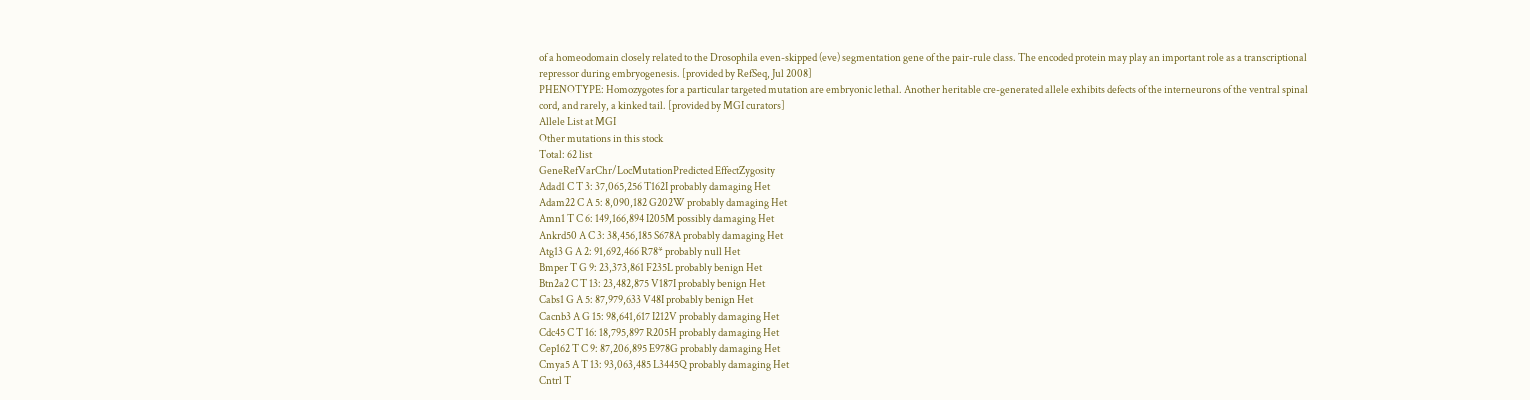of a homeodomain closely related to the Drosophila even-skipped (eve) segmentation gene of the pair-rule class. The encoded protein may play an important role as a transcriptional repressor during embryogenesis. [provided by RefSeq, Jul 2008]
PHENOTYPE: Homozygotes for a particular targeted mutation are embryonic lethal. Another heritable cre-generated allele exhibits defects of the interneurons of the ventral spinal cord, and rarely, a kinked tail. [provided by MGI curators]
Allele List at MGI
Other mutations in this stock
Total: 62 list
GeneRefVarChr/LocMutationPredicted EffectZygosity
Adad1 C T 3: 37,065,256 T162I probably damaging Het
Adam22 C A 5: 8,090,182 G202W probably damaging Het
Amn1 T C 6: 149,166,894 I205M possibly damaging Het
Ankrd50 A C 3: 38,456,185 S678A probably damaging Het
Atg13 G A 2: 91,692,466 R78* probably null Het
Bmper T G 9: 23,373,861 F235L probably benign Het
Btn2a2 C T 13: 23,482,875 V187I probably benign Het
Cabs1 G A 5: 87,979,633 V48I probably benign Het
Cacnb3 A G 15: 98,641,617 I212V probably damaging Het
Cdc45 C T 16: 18,795,897 R205H probably damaging Het
Cep162 T C 9: 87,206,895 E978G probably damaging Het
Cmya5 A T 13: 93,063,485 L3445Q probably damaging Het
Cntrl T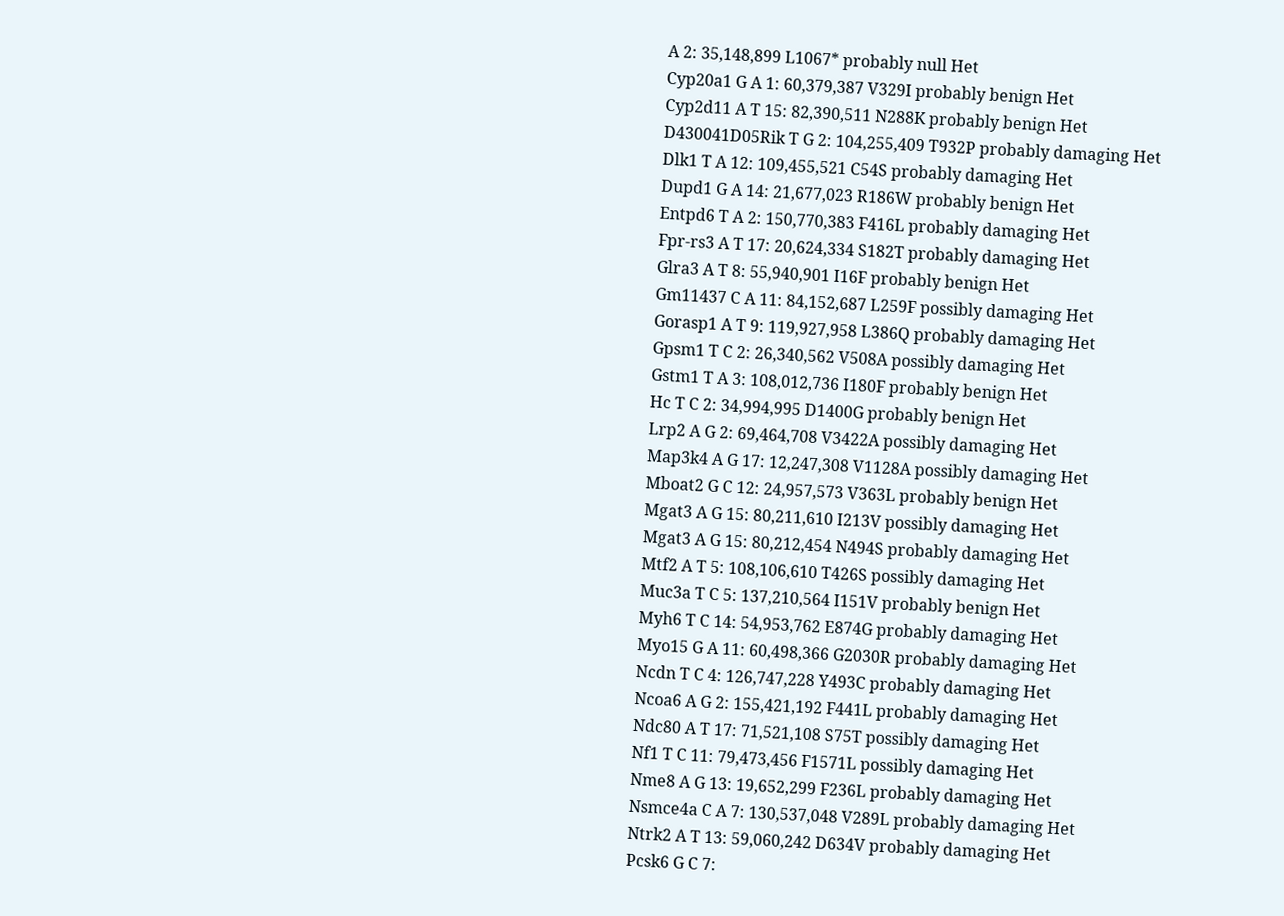A 2: 35,148,899 L1067* probably null Het
Cyp20a1 G A 1: 60,379,387 V329I probably benign Het
Cyp2d11 A T 15: 82,390,511 N288K probably benign Het
D430041D05Rik T G 2: 104,255,409 T932P probably damaging Het
Dlk1 T A 12: 109,455,521 C54S probably damaging Het
Dupd1 G A 14: 21,677,023 R186W probably benign Het
Entpd6 T A 2: 150,770,383 F416L probably damaging Het
Fpr-rs3 A T 17: 20,624,334 S182T probably damaging Het
Glra3 A T 8: 55,940,901 I16F probably benign Het
Gm11437 C A 11: 84,152,687 L259F possibly damaging Het
Gorasp1 A T 9: 119,927,958 L386Q probably damaging Het
Gpsm1 T C 2: 26,340,562 V508A possibly damaging Het
Gstm1 T A 3: 108,012,736 I180F probably benign Het
Hc T C 2: 34,994,995 D1400G probably benign Het
Lrp2 A G 2: 69,464,708 V3422A possibly damaging Het
Map3k4 A G 17: 12,247,308 V1128A possibly damaging Het
Mboat2 G C 12: 24,957,573 V363L probably benign Het
Mgat3 A G 15: 80,211,610 I213V possibly damaging Het
Mgat3 A G 15: 80,212,454 N494S probably damaging Het
Mtf2 A T 5: 108,106,610 T426S possibly damaging Het
Muc3a T C 5: 137,210,564 I151V probably benign Het
Myh6 T C 14: 54,953,762 E874G probably damaging Het
Myo15 G A 11: 60,498,366 G2030R probably damaging Het
Ncdn T C 4: 126,747,228 Y493C probably damaging Het
Ncoa6 A G 2: 155,421,192 F441L probably damaging Het
Ndc80 A T 17: 71,521,108 S75T possibly damaging Het
Nf1 T C 11: 79,473,456 F1571L possibly damaging Het
Nme8 A G 13: 19,652,299 F236L probably damaging Het
Nsmce4a C A 7: 130,537,048 V289L probably damaging Het
Ntrk2 A T 13: 59,060,242 D634V probably damaging Het
Pcsk6 G C 7: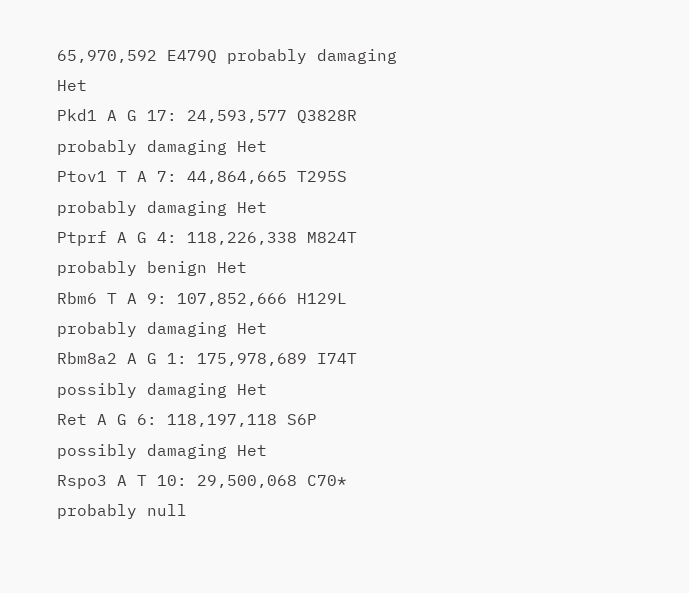65,970,592 E479Q probably damaging Het
Pkd1 A G 17: 24,593,577 Q3828R probably damaging Het
Ptov1 T A 7: 44,864,665 T295S probably damaging Het
Ptprf A G 4: 118,226,338 M824T probably benign Het
Rbm6 T A 9: 107,852,666 H129L probably damaging Het
Rbm8a2 A G 1: 175,978,689 I74T possibly damaging Het
Ret A G 6: 118,197,118 S6P possibly damaging Het
Rspo3 A T 10: 29,500,068 C70* probably null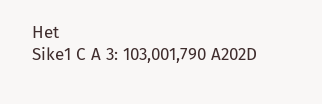Het
Sike1 C A 3: 103,001,790 A202D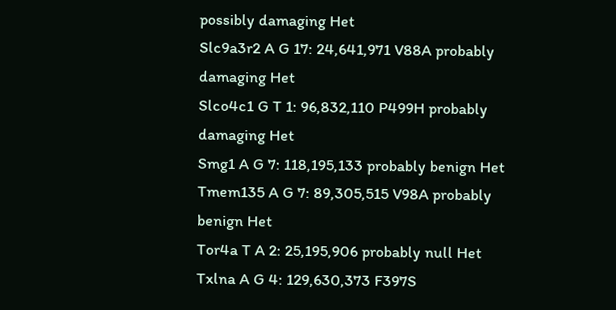possibly damaging Het
Slc9a3r2 A G 17: 24,641,971 V88A probably damaging Het
Slco4c1 G T 1: 96,832,110 P499H probably damaging Het
Smg1 A G 7: 118,195,133 probably benign Het
Tmem135 A G 7: 89,305,515 V98A probably benign Het
Tor4a T A 2: 25,195,906 probably null Het
Txlna A G 4: 129,630,373 F397S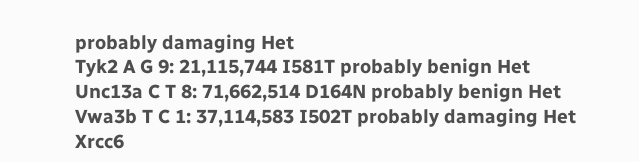probably damaging Het
Tyk2 A G 9: 21,115,744 I581T probably benign Het
Unc13a C T 8: 71,662,514 D164N probably benign Het
Vwa3b T C 1: 37,114,583 I502T probably damaging Het
Xrcc6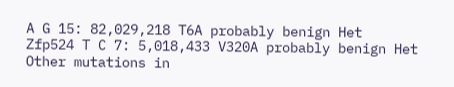A G 15: 82,029,218 T6A probably benign Het
Zfp524 T C 7: 5,018,433 V320A probably benign Het
Other mutations in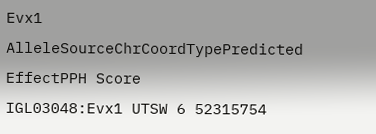Evx1
AlleleSourceChrCoordTypePredicted EffectPPH Score
IGL03048:Evx1 UTSW 6 52315754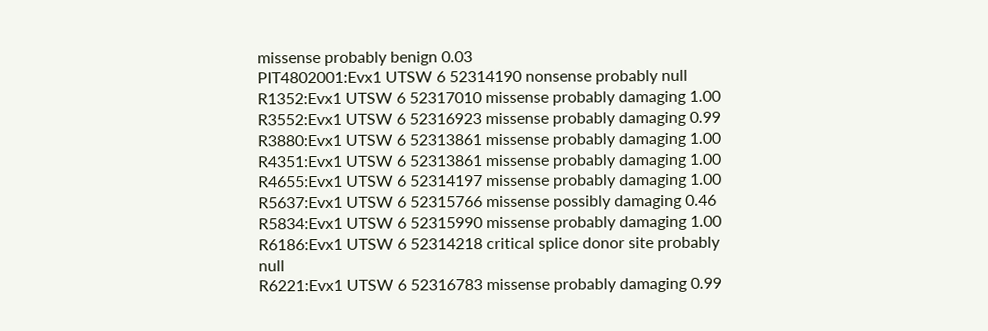missense probably benign 0.03
PIT4802001:Evx1 UTSW 6 52314190 nonsense probably null
R1352:Evx1 UTSW 6 52317010 missense probably damaging 1.00
R3552:Evx1 UTSW 6 52316923 missense probably damaging 0.99
R3880:Evx1 UTSW 6 52313861 missense probably damaging 1.00
R4351:Evx1 UTSW 6 52313861 missense probably damaging 1.00
R4655:Evx1 UTSW 6 52314197 missense probably damaging 1.00
R5637:Evx1 UTSW 6 52315766 missense possibly damaging 0.46
R5834:Evx1 UTSW 6 52315990 missense probably damaging 1.00
R6186:Evx1 UTSW 6 52314218 critical splice donor site probably null
R6221:Evx1 UTSW 6 52316783 missense probably damaging 0.99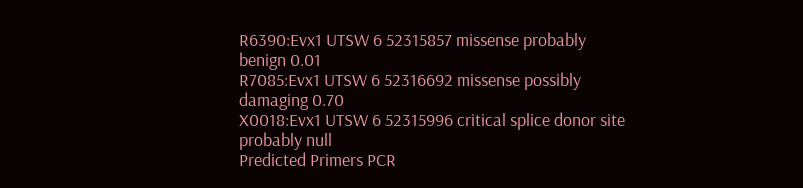R6390:Evx1 UTSW 6 52315857 missense probably benign 0.01
R7085:Evx1 UTSW 6 52316692 missense possibly damaging 0.70
X0018:Evx1 UTSW 6 52315996 critical splice donor site probably null
Predicted Primers PCR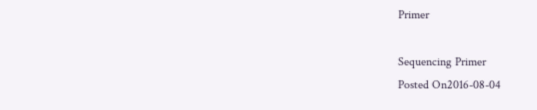Primer

Sequencing Primer
Posted On2016-08-04